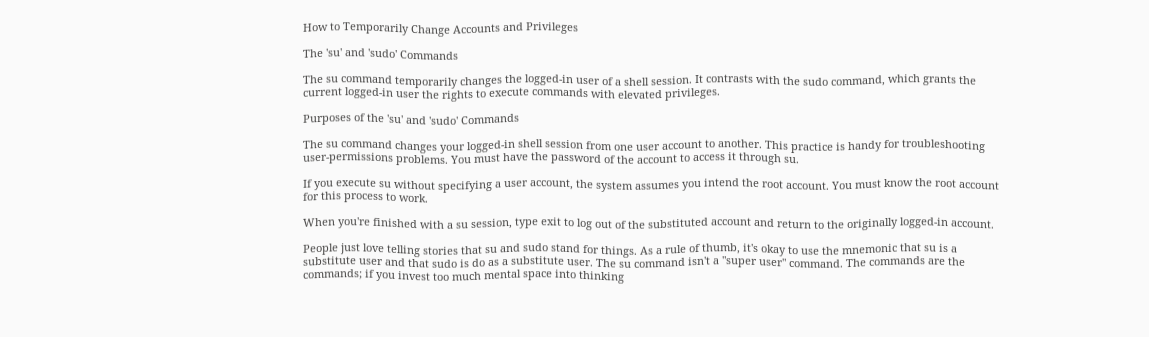How to Temporarily Change Accounts and Privileges

The 'su' and 'sudo' Commands

The su command temporarily changes the logged-in user of a shell session. It contrasts with the sudo command, which grants the current logged-in user the rights to execute commands with elevated privileges.

Purposes of the 'su' and 'sudo' Commands

The su command changes your logged-in shell session from one user account to another. This practice is handy for troubleshooting user-permissions problems. You must have the password of the account to access it through su.

If you execute su without specifying a user account, the system assumes you intend the root account. You must know the root account for this process to work.

When you're finished with a su session, type exit to log out of the substituted account and return to the originally logged-in account.

People just love telling stories that su and sudo stand for things. As a rule of thumb, it's okay to use the mnemonic that su is a substitute user and that sudo is do as a substitute user. The su command isn't a "super user" command. The commands are the commands; if you invest too much mental space into thinking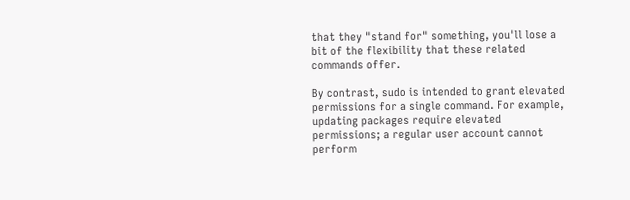that they "stand for" something, you'll lose a bit of the flexibility that these related commands offer.

By contrast, sudo is intended to grant elevated permissions for a single command. For example, updating packages require elevated permissions; a regular user account cannot perform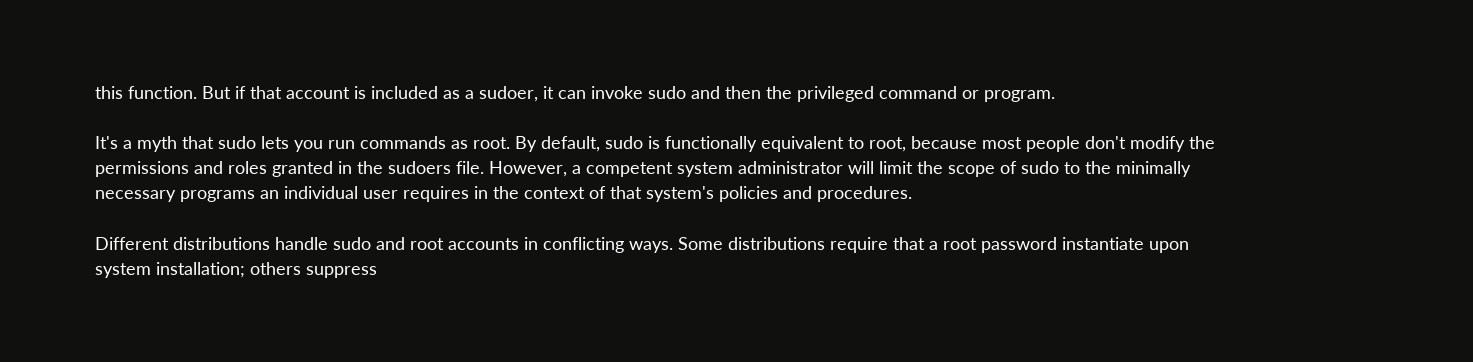this function. But if that account is included as a sudoer, it can invoke sudo and then the privileged command or program.

It's a myth that sudo lets you run commands as root. By default, sudo is functionally equivalent to root, because most people don't modify the permissions and roles granted in the sudoers file. However, a competent system administrator will limit the scope of sudo to the minimally necessary programs an individual user requires in the context of that system's policies and procedures.

Different distributions handle sudo and root accounts in conflicting ways. Some distributions require that a root password instantiate upon system installation; others suppress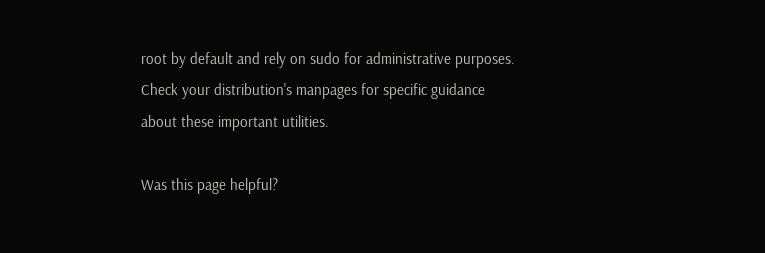root by default and rely on sudo for administrative purposes. Check your distribution's manpages for specific guidance about these important utilities.

Was this page helpful?